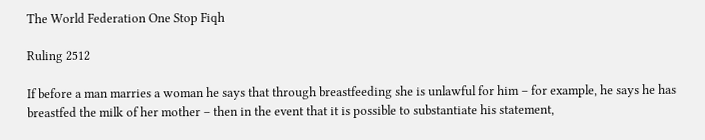The World Federation One Stop Fiqh

Ruling 2512

If before a man marries a woman he says that through breastfeeding she is unlawful for him – for example, he says he has breastfed the milk of her mother – then in the event that it is possible to substantiate his statement,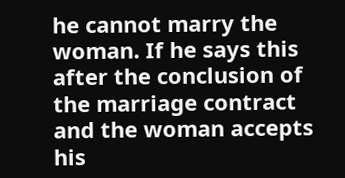he cannot marry the woman. If he says this after the conclusion of the marriage contract and the woman accepts his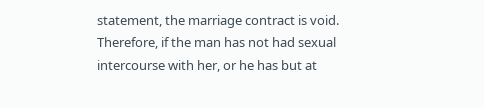statement, the marriage contract is void. Therefore, if the man has not had sexual intercourse with her, or he has but at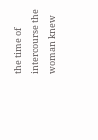the time of intercourse the woman knew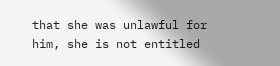that she was unlawful for him, she is not entitled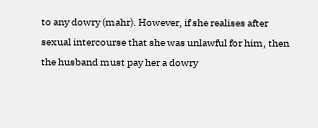to any dowry (mahr). However, if she realises after sexual intercourse that she was unlawful for him, then the husband must pay her a dowry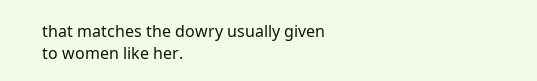that matches the dowry usually given to women like her.